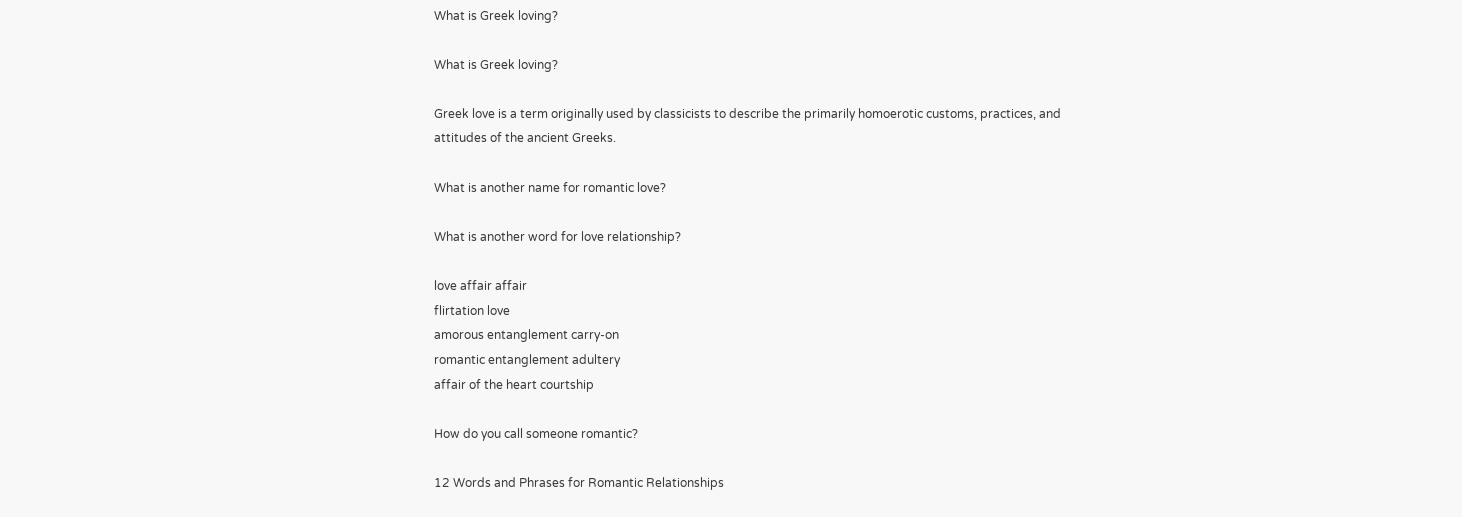What is Greek loving?

What is Greek loving?

Greek love is a term originally used by classicists to describe the primarily homoerotic customs, practices, and attitudes of the ancient Greeks.

What is another name for romantic love?

What is another word for love relationship?

love affair affair
flirtation love
amorous entanglement carry-on
romantic entanglement adultery
affair of the heart courtship

How do you call someone romantic?

12 Words and Phrases for Romantic Relationships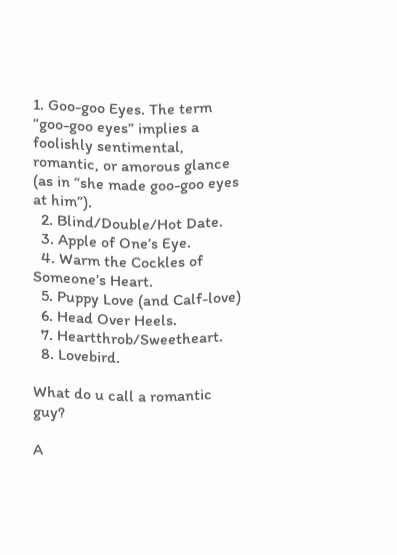1. Goo-goo Eyes. The term “goo-goo eyes” implies a foolishly sentimental, romantic, or amorous glance (as in “she made goo-goo eyes at him”).
  2. Blind/Double/Hot Date.
  3. Apple of One’s Eye.
  4. Warm the Cockles of Someone’s Heart.
  5. Puppy Love (and Calf-love)
  6. Head Over Heels.
  7. Heartthrob/Sweetheart.
  8. Lovebird.

What do u call a romantic guy?

A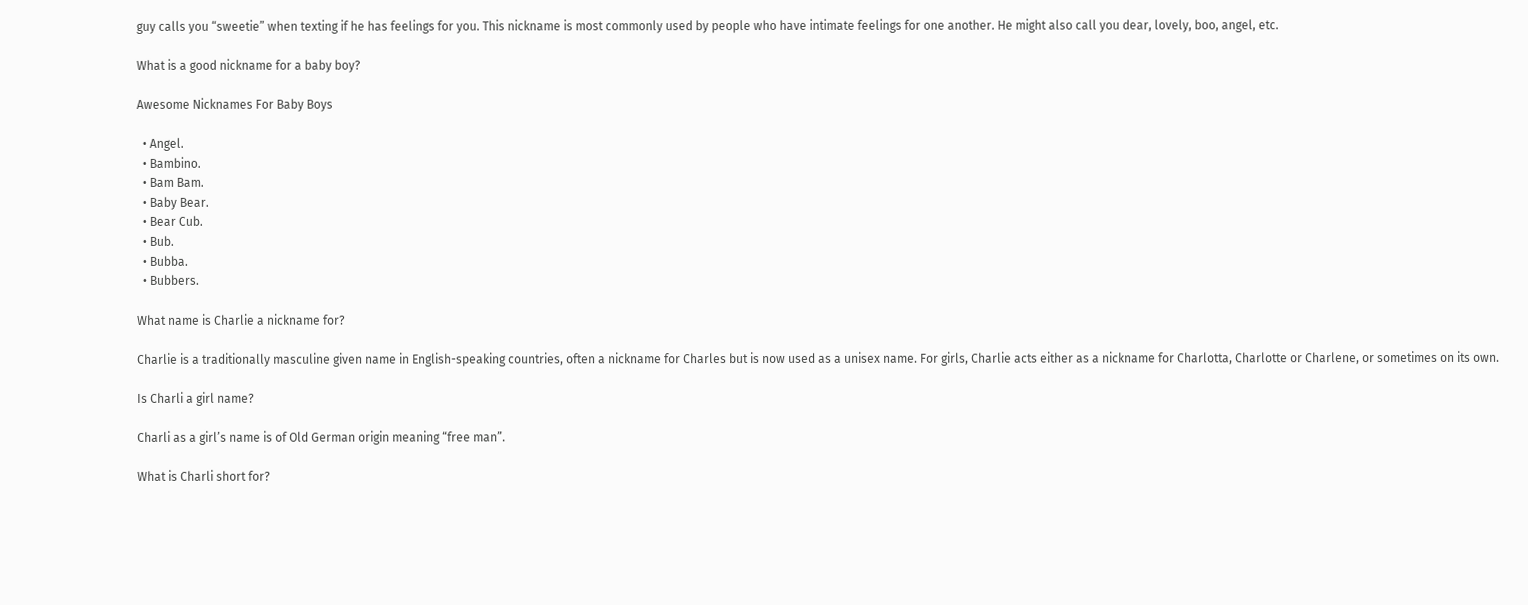guy calls you “sweetie” when texting if he has feelings for you. This nickname is most commonly used by people who have intimate feelings for one another. He might also call you dear, lovely, boo, angel, etc.

What is a good nickname for a baby boy?

Awesome Nicknames For Baby Boys

  • Angel.
  • Bambino.
  • Bam Bam.
  • Baby Bear.
  • Bear Cub.
  • Bub.
  • Bubba.
  • Bubbers.

What name is Charlie a nickname for?

Charlie is a traditionally masculine given name in English-speaking countries, often a nickname for Charles but is now used as a unisex name. For girls, Charlie acts either as a nickname for Charlotta, Charlotte or Charlene, or sometimes on its own.

Is Charli a girl name?

Charli as a girl’s name is of Old German origin meaning “free man”.

What is Charli short for?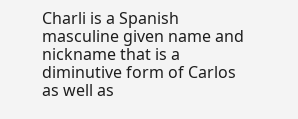Charli is a Spanish masculine given name and nickname that is a diminutive form of Carlos as well as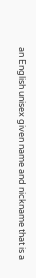an English unisex given name and nickname that is a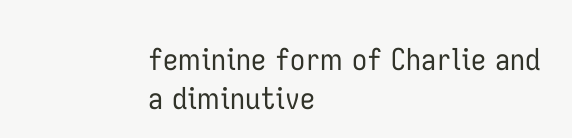feminine form of Charlie and a diminutive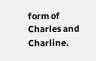form of Charles and Charline.